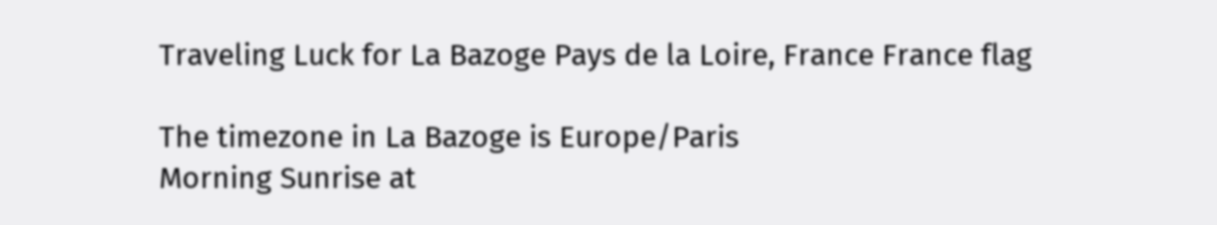Traveling Luck for La Bazoge Pays de la Loire, France France flag

The timezone in La Bazoge is Europe/Paris
Morning Sunrise at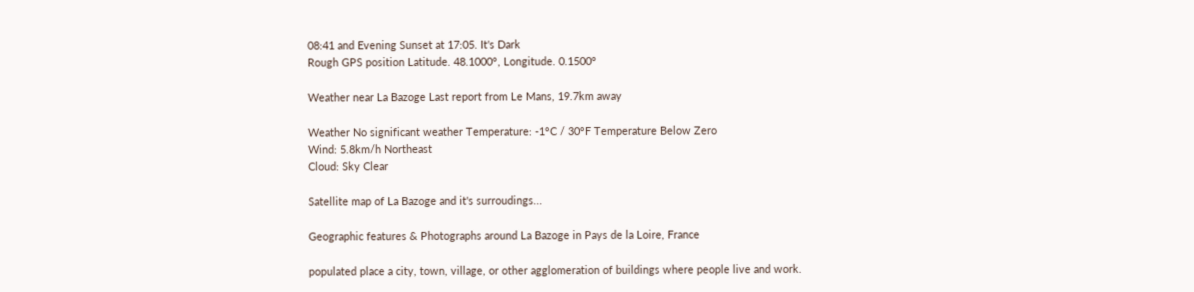08:41 and Evening Sunset at 17:05. It's Dark
Rough GPS position Latitude. 48.1000°, Longitude. 0.1500°

Weather near La Bazoge Last report from Le Mans, 19.7km away

Weather No significant weather Temperature: -1°C / 30°F Temperature Below Zero
Wind: 5.8km/h Northeast
Cloud: Sky Clear

Satellite map of La Bazoge and it's surroudings...

Geographic features & Photographs around La Bazoge in Pays de la Loire, France

populated place a city, town, village, or other agglomeration of buildings where people live and work.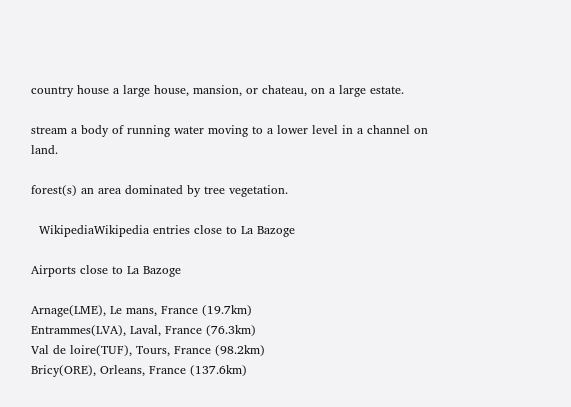country house a large house, mansion, or chateau, on a large estate.

stream a body of running water moving to a lower level in a channel on land.

forest(s) an area dominated by tree vegetation.

  WikipediaWikipedia entries close to La Bazoge

Airports close to La Bazoge

Arnage(LME), Le mans, France (19.7km)
Entrammes(LVA), Laval, France (76.3km)
Val de loire(TUF), Tours, France (98.2km)
Bricy(ORE), Orleans, France (137.6km)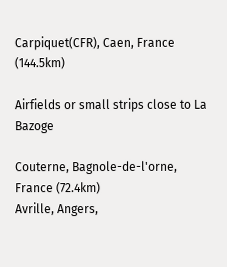Carpiquet(CFR), Caen, France (144.5km)

Airfields or small strips close to La Bazoge

Couterne, Bagnole-de-l'orne, France (72.4km)
Avrille, Angers,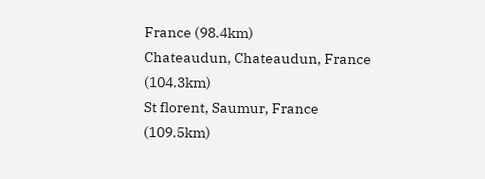France (98.4km)
Chateaudun, Chateaudun, France (104.3km)
St florent, Saumur, France (109.5km)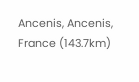Ancenis, Ancenis, France (143.7km)